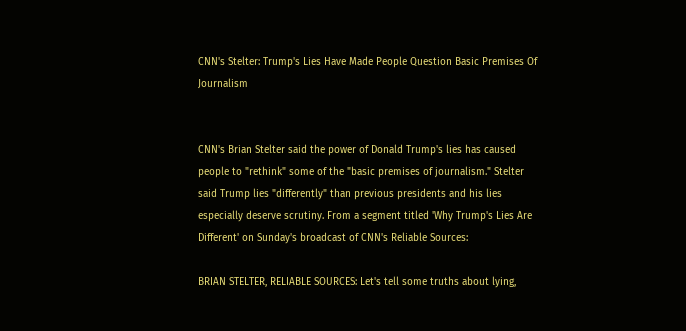CNN's Stelter: Trump's Lies Have Made People Question Basic Premises Of Journalism


CNN's Brian Stelter said the power of Donald Trump's lies has caused people to "rethink" some of the "basic premises of journalism." Stelter said Trump lies "differently" than previous presidents and his lies especially deserve scrutiny. From a segment titled 'Why Trump's Lies Are Different' on Sunday's broadcast of CNN's Reliable Sources:

BRIAN STELTER, RELIABLE SOURCES: Let's tell some truths about lying,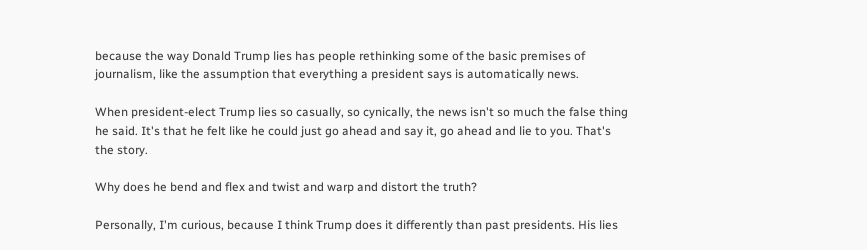because the way Donald Trump lies has people rethinking some of the basic premises of journalism, like the assumption that everything a president says is automatically news.

When president-elect Trump lies so casually, so cynically, the news isn't so much the false thing he said. It's that he felt like he could just go ahead and say it, go ahead and lie to you. That's the story.

Why does he bend and flex and twist and warp and distort the truth?

Personally, I'm curious, because I think Trump does it differently than past presidents. His lies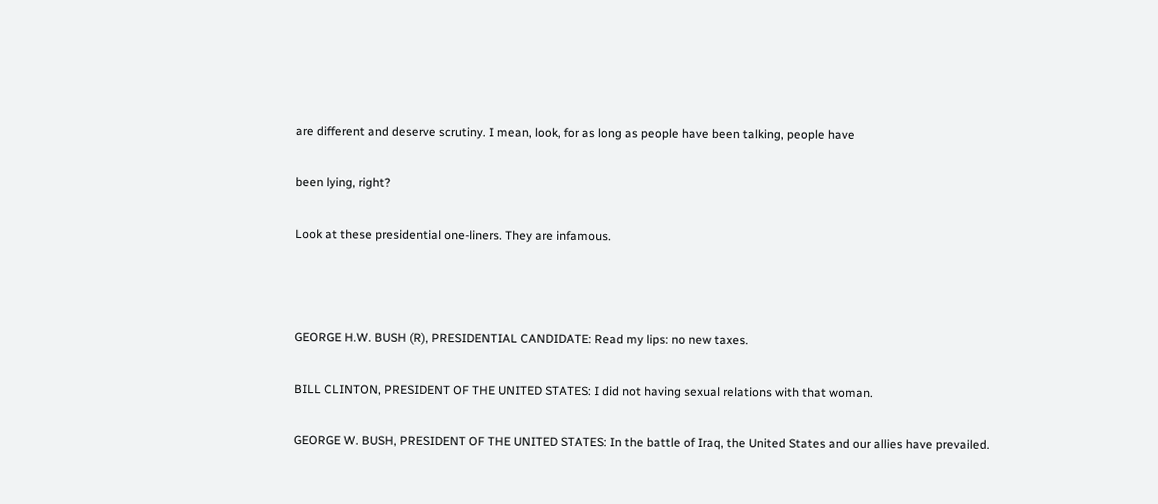are different and deserve scrutiny. I mean, look, for as long as people have been talking, people have

been lying, right?

Look at these presidential one-liners. They are infamous.



GEORGE H.W. BUSH (R), PRESIDENTIAL CANDIDATE: Read my lips: no new taxes.

BILL CLINTON, PRESIDENT OF THE UNITED STATES: I did not having sexual relations with that woman.

GEORGE W. BUSH, PRESIDENT OF THE UNITED STATES: In the battle of Iraq, the United States and our allies have prevailed.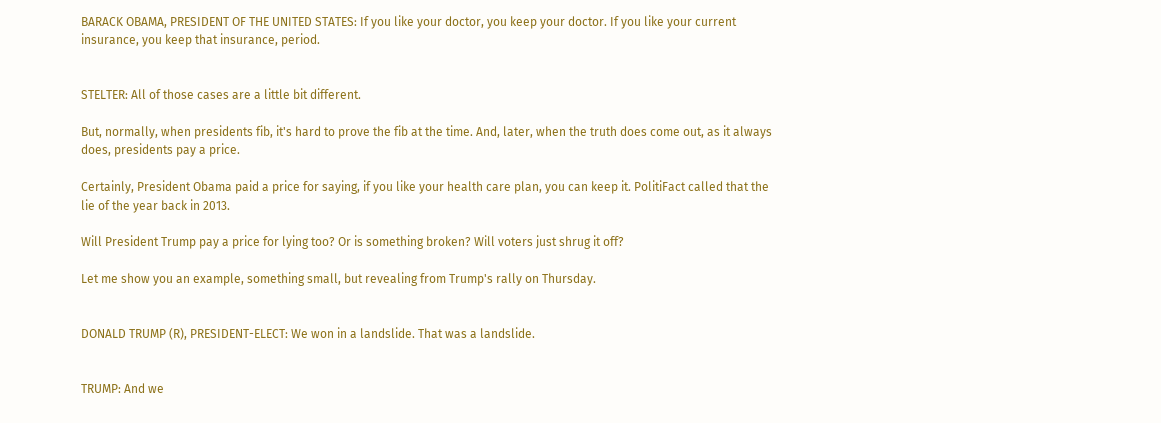BARACK OBAMA, PRESIDENT OF THE UNITED STATES: If you like your doctor, you keep your doctor. If you like your current insurance, you keep that insurance, period.


STELTER: All of those cases are a little bit different.

But, normally, when presidents fib, it's hard to prove the fib at the time. And, later, when the truth does come out, as it always does, presidents pay a price.

Certainly, President Obama paid a price for saying, if you like your health care plan, you can keep it. PolitiFact called that the lie of the year back in 2013.

Will President Trump pay a price for lying too? Or is something broken? Will voters just shrug it off?

Let me show you an example, something small, but revealing from Trump's rally on Thursday.


DONALD TRUMP (R), PRESIDENT-ELECT: We won in a landslide. That was a landslide.


TRUMP: And we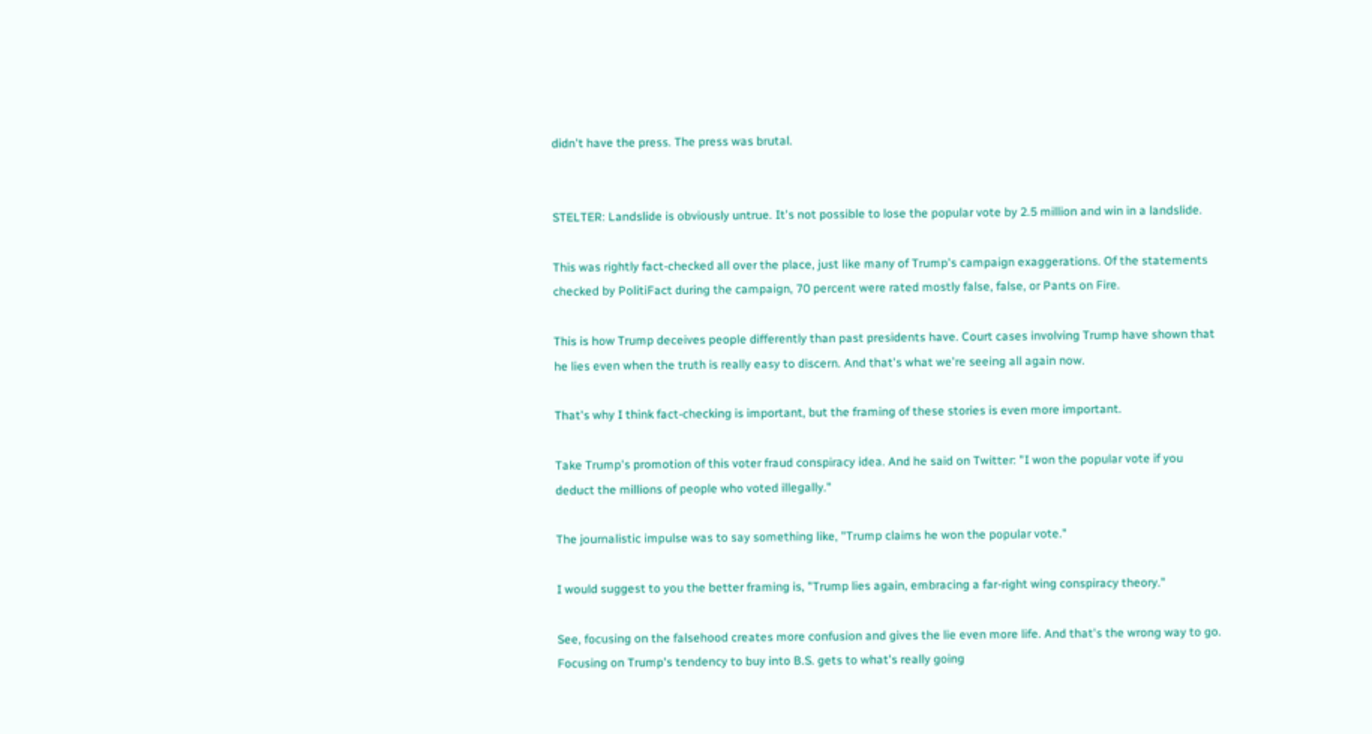didn't have the press. The press was brutal.


STELTER: Landslide is obviously untrue. It's not possible to lose the popular vote by 2.5 million and win in a landslide.

This was rightly fact-checked all over the place, just like many of Trump's campaign exaggerations. Of the statements checked by PolitiFact during the campaign, 70 percent were rated mostly false, false, or Pants on Fire.

This is how Trump deceives people differently than past presidents have. Court cases involving Trump have shown that he lies even when the truth is really easy to discern. And that's what we're seeing all again now.

That's why I think fact-checking is important, but the framing of these stories is even more important.

Take Trump's promotion of this voter fraud conspiracy idea. And he said on Twitter: "I won the popular vote if you deduct the millions of people who voted illegally."

The journalistic impulse was to say something like, "Trump claims he won the popular vote."

I would suggest to you the better framing is, "Trump lies again, embracing a far-right wing conspiracy theory."

See, focusing on the falsehood creates more confusion and gives the lie even more life. And that's the wrong way to go. Focusing on Trump's tendency to buy into B.S. gets to what's really going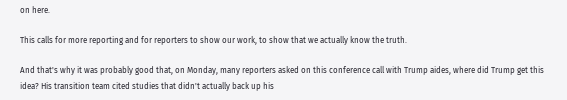on here.

This calls for more reporting and for reporters to show our work, to show that we actually know the truth.

And that's why it was probably good that, on Monday, many reporters asked on this conference call with Trump aides, where did Trump get this idea? His transition team cited studies that didn't actually back up his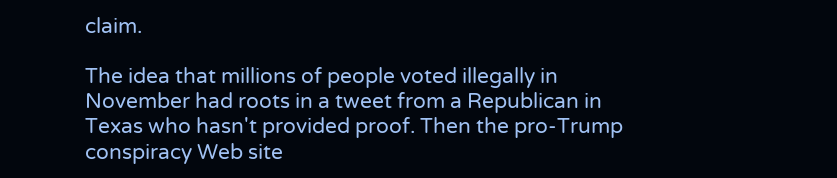claim.

The idea that millions of people voted illegally in November had roots in a tweet from a Republican in Texas who hasn't provided proof. Then the pro-Trump conspiracy Web site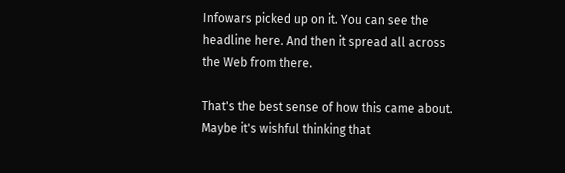Infowars picked up on it. You can see the headline here. And then it spread all across the Web from there.

That's the best sense of how this came about. Maybe it's wishful thinking that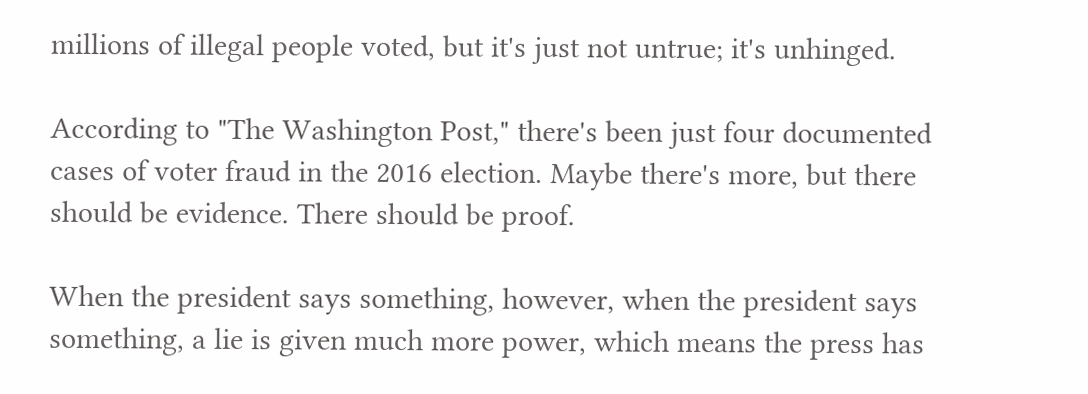millions of illegal people voted, but it's just not untrue; it's unhinged.

According to "The Washington Post," there's been just four documented cases of voter fraud in the 2016 election. Maybe there's more, but there should be evidence. There should be proof.

When the president says something, however, when the president says something, a lie is given much more power, which means the press has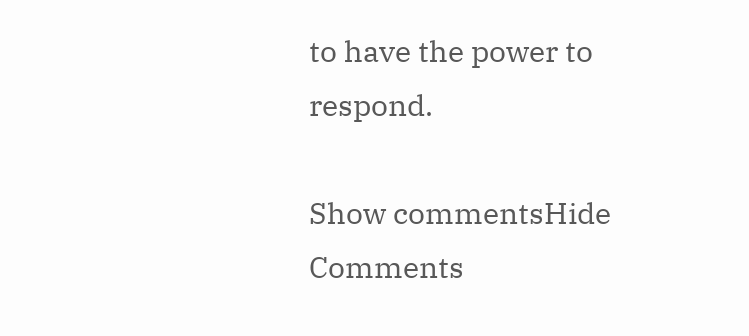to have the power to respond.

Show commentsHide Comments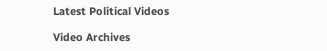Latest Political Videos

Video Archives